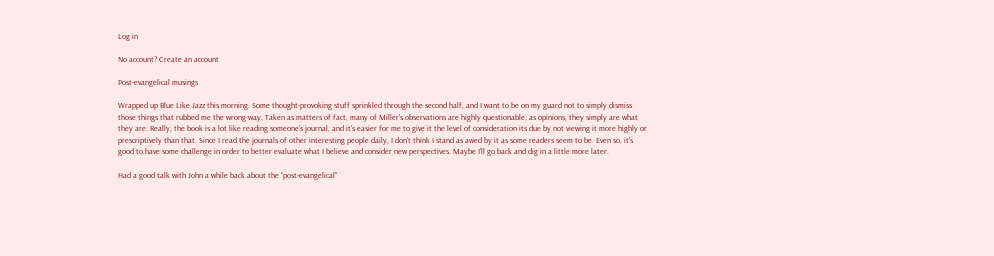Log in

No account? Create an account

Post-evangelical musings

Wrapped up Blue Like Jazz this morning. Some thought-provoking stuff sprinkled through the second half, and I want to be on my guard not to simply dismiss those things that rubbed me the wrong way. Taken as matters of fact, many of Miller's observations are highly questionable; as opinions, they simply are what they are. Really, the book is a lot like reading someone's journal, and it's easier for me to give it the level of consideration its due by not viewing it more highly or prescriptively than that. Since I read the journals of other interesting people daily, I don't think I stand as awed by it as some readers seem to be. Even so, it's good to have some challenge in order to better evaluate what I believe and consider new perspectives. Maybe I'll go back and dig in a little more later.

Had a good talk with John a while back about the "post-evangelical"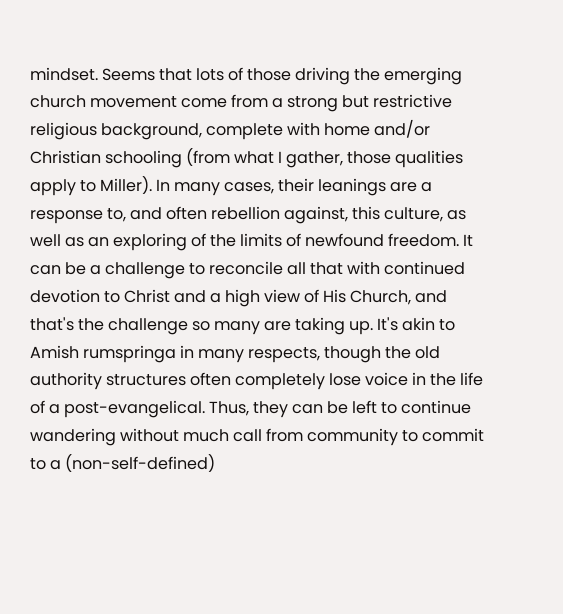mindset. Seems that lots of those driving the emerging church movement come from a strong but restrictive religious background, complete with home and/or Christian schooling (from what I gather, those qualities apply to Miller). In many cases, their leanings are a response to, and often rebellion against, this culture, as well as an exploring of the limits of newfound freedom. It can be a challenge to reconcile all that with continued devotion to Christ and a high view of His Church, and that's the challenge so many are taking up. It's akin to Amish rumspringa in many respects, though the old authority structures often completely lose voice in the life of a post-evangelical. Thus, they can be left to continue wandering without much call from community to commit to a (non-self-defined)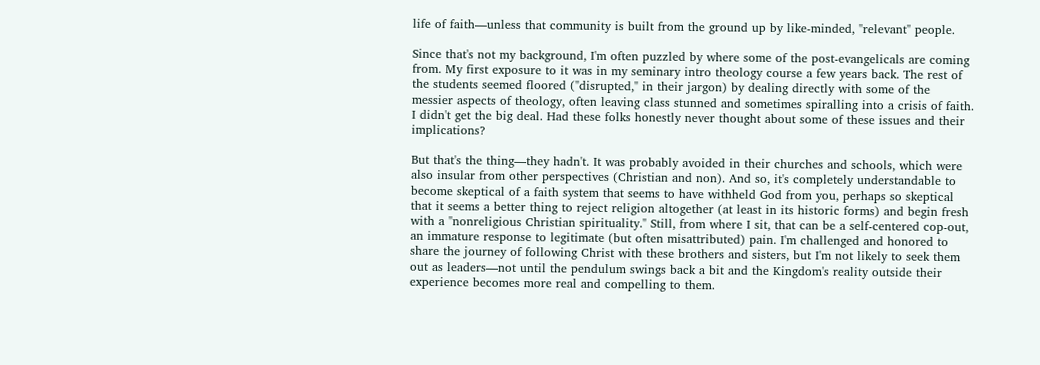life of faith—unless that community is built from the ground up by like-minded, "relevant" people.

Since that's not my background, I'm often puzzled by where some of the post-evangelicals are coming from. My first exposure to it was in my seminary intro theology course a few years back. The rest of the students seemed floored ("disrupted," in their jargon) by dealing directly with some of the messier aspects of theology, often leaving class stunned and sometimes spiralling into a crisis of faith. I didn't get the big deal. Had these folks honestly never thought about some of these issues and their implications?

But that's the thing—they hadn't. It was probably avoided in their churches and schools, which were also insular from other perspectives (Christian and non). And so, it's completely understandable to become skeptical of a faith system that seems to have withheld God from you, perhaps so skeptical that it seems a better thing to reject religion altogether (at least in its historic forms) and begin fresh with a "nonreligious Christian spirituality." Still, from where I sit, that can be a self-centered cop-out, an immature response to legitimate (but often misattributed) pain. I'm challenged and honored to share the journey of following Christ with these brothers and sisters, but I'm not likely to seek them out as leaders—not until the pendulum swings back a bit and the Kingdom's reality outside their experience becomes more real and compelling to them.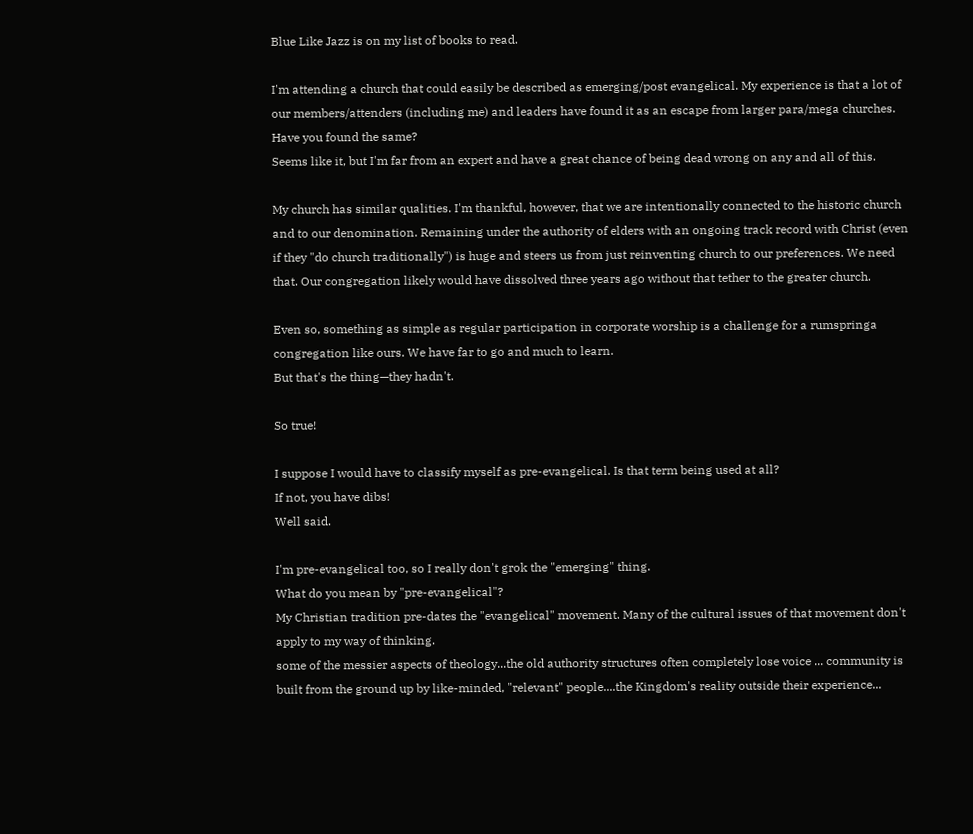Blue Like Jazz is on my list of books to read.

I'm attending a church that could easily be described as emerging/post evangelical. My experience is that a lot of our members/attenders (including me) and leaders have found it as an escape from larger para/mega churches. Have you found the same?
Seems like it, but I'm far from an expert and have a great chance of being dead wrong on any and all of this.

My church has similar qualities. I'm thankful, however, that we are intentionally connected to the historic church and to our denomination. Remaining under the authority of elders with an ongoing track record with Christ (even if they "do church traditionally") is huge and steers us from just reinventing church to our preferences. We need that. Our congregation likely would have dissolved three years ago without that tether to the greater church.

Even so, something as simple as regular participation in corporate worship is a challenge for a rumspringa congregation like ours. We have far to go and much to learn.
But that's the thing—they hadn't.

So true!

I suppose I would have to classify myself as pre-evangelical. Is that term being used at all?
If not, you have dibs!
Well said.

I'm pre-evangelical too, so I really don't grok the "emerging" thing.
What do you mean by "pre-evangelical"?
My Christian tradition pre-dates the "evangelical" movement. Many of the cultural issues of that movement don't apply to my way of thinking.
some of the messier aspects of theology...the old authority structures often completely lose voice ... community is built from the ground up by like-minded, "relevant" people....the Kingdom's reality outside their experience...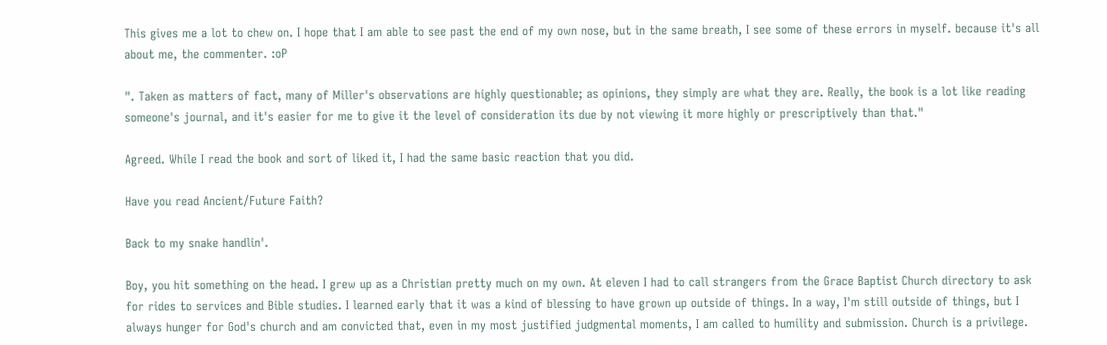This gives me a lot to chew on. I hope that I am able to see past the end of my own nose, but in the same breath, I see some of these errors in myself. because it's all about me, the commenter. :oP

". Taken as matters of fact, many of Miller's observations are highly questionable; as opinions, they simply are what they are. Really, the book is a lot like reading someone's journal, and it's easier for me to give it the level of consideration its due by not viewing it more highly or prescriptively than that."

Agreed. While I read the book and sort of liked it, I had the same basic reaction that you did.

Have you read Ancient/Future Faith?

Back to my snake handlin'.

Boy, you hit something on the head. I grew up as a Christian pretty much on my own. At eleven I had to call strangers from the Grace Baptist Church directory to ask for rides to services and Bible studies. I learned early that it was a kind of blessing to have grown up outside of things. In a way, I'm still outside of things, but I always hunger for God's church and am convicted that, even in my most justified judgmental moments, I am called to humility and submission. Church is a privilege.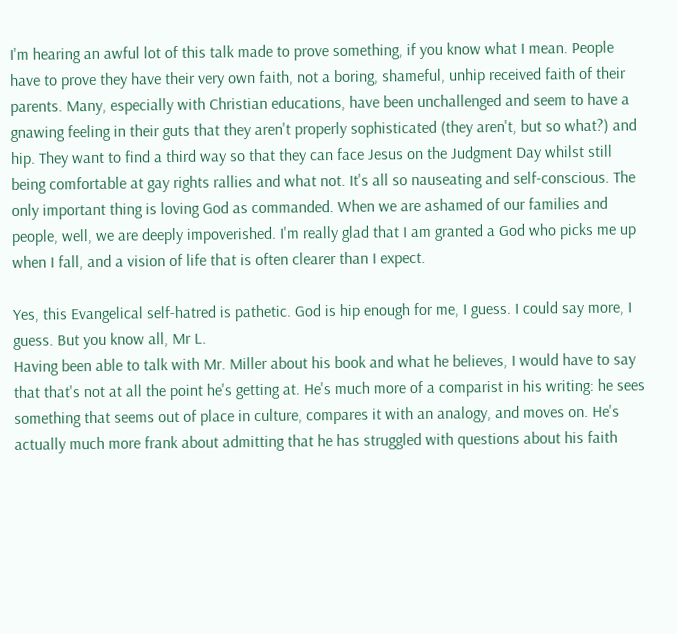I'm hearing an awful lot of this talk made to prove something, if you know what I mean. People have to prove they have their very own faith, not a boring, shameful, unhip received faith of their parents. Many, especially with Christian educations, have been unchallenged and seem to have a gnawing feeling in their guts that they aren't properly sophisticated (they aren't, but so what?) and hip. They want to find a third way so that they can face Jesus on the Judgment Day whilst still being comfortable at gay rights rallies and what not. It's all so nauseating and self-conscious. The only important thing is loving God as commanded. When we are ashamed of our families and people, well, we are deeply impoverished. I'm really glad that I am granted a God who picks me up when I fall, and a vision of life that is often clearer than I expect.

Yes, this Evangelical self-hatred is pathetic. God is hip enough for me, I guess. I could say more, I guess. But you know all, Mr L.
Having been able to talk with Mr. Miller about his book and what he believes, I would have to say that that's not at all the point he's getting at. He's much more of a comparist in his writing: he sees something that seems out of place in culture, compares it with an analogy, and moves on. He's actually much more frank about admitting that he has struggled with questions about his faith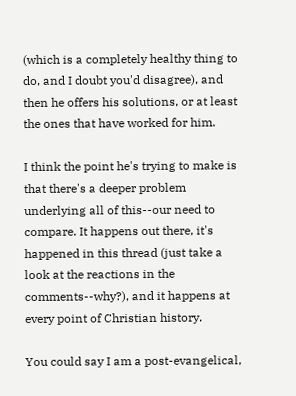(which is a completely healthy thing to do, and I doubt you'd disagree), and then he offers his solutions, or at least the ones that have worked for him.

I think the point he's trying to make is that there's a deeper problem underlying all of this--our need to compare. It happens out there, it's happened in this thread (just take a look at the reactions in the comments--why?), and it happens at every point of Christian history.

You could say I am a post-evangelical,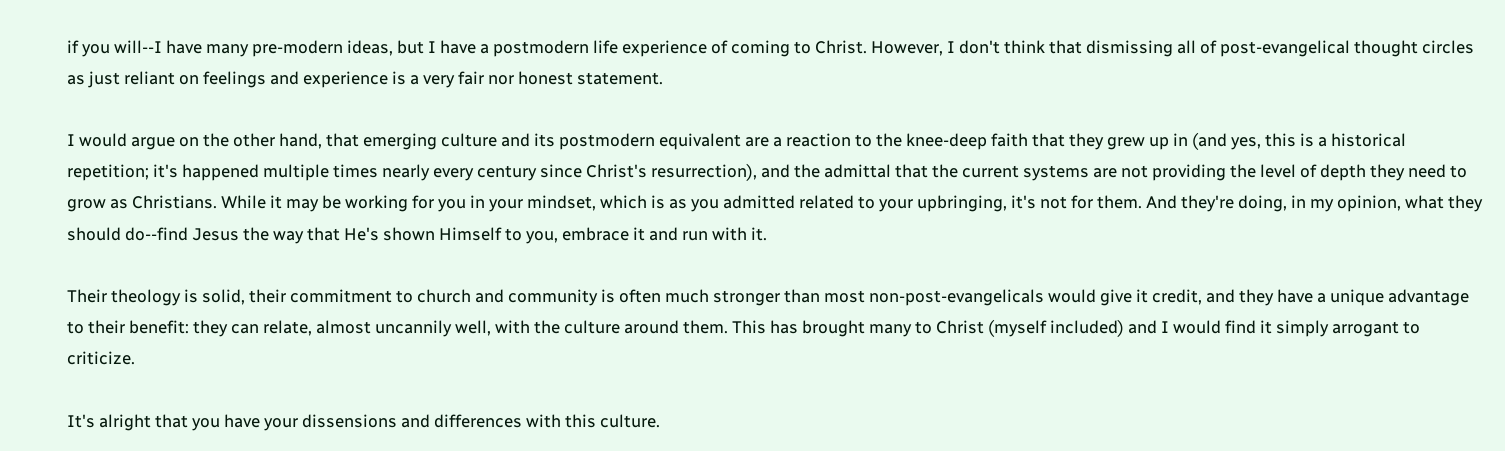if you will--I have many pre-modern ideas, but I have a postmodern life experience of coming to Christ. However, I don't think that dismissing all of post-evangelical thought circles as just reliant on feelings and experience is a very fair nor honest statement.

I would argue on the other hand, that emerging culture and its postmodern equivalent are a reaction to the knee-deep faith that they grew up in (and yes, this is a historical repetition; it's happened multiple times nearly every century since Christ's resurrection), and the admittal that the current systems are not providing the level of depth they need to grow as Christians. While it may be working for you in your mindset, which is as you admitted related to your upbringing, it's not for them. And they're doing, in my opinion, what they should do--find Jesus the way that He's shown Himself to you, embrace it and run with it.

Their theology is solid, their commitment to church and community is often much stronger than most non-post-evangelicals would give it credit, and they have a unique advantage to their benefit: they can relate, almost uncannily well, with the culture around them. This has brought many to Christ (myself included) and I would find it simply arrogant to criticize.

It's alright that you have your dissensions and differences with this culture.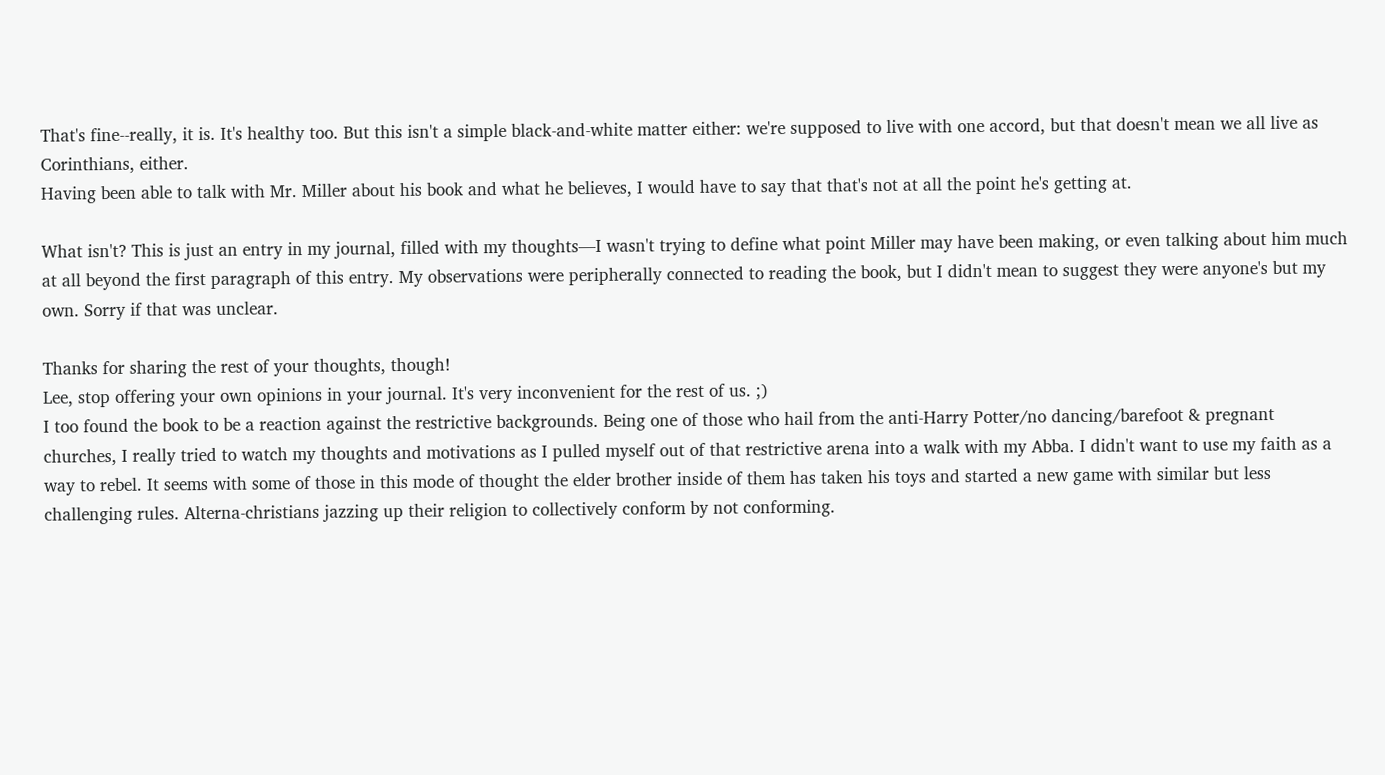That's fine--really, it is. It's healthy too. But this isn't a simple black-and-white matter either: we're supposed to live with one accord, but that doesn't mean we all live as Corinthians, either.
Having been able to talk with Mr. Miller about his book and what he believes, I would have to say that that's not at all the point he's getting at.

What isn't? This is just an entry in my journal, filled with my thoughts—I wasn't trying to define what point Miller may have been making, or even talking about him much at all beyond the first paragraph of this entry. My observations were peripherally connected to reading the book, but I didn't mean to suggest they were anyone's but my own. Sorry if that was unclear.

Thanks for sharing the rest of your thoughts, though!
Lee, stop offering your own opinions in your journal. It's very inconvenient for the rest of us. ;)
I too found the book to be a reaction against the restrictive backgrounds. Being one of those who hail from the anti-Harry Potter/no dancing/barefoot & pregnant churches, I really tried to watch my thoughts and motivations as I pulled myself out of that restrictive arena into a walk with my Abba. I didn't want to use my faith as a way to rebel. It seems with some of those in this mode of thought the elder brother inside of them has taken his toys and started a new game with similar but less challenging rules. Alterna-christians jazzing up their religion to collectively conform by not conforming.